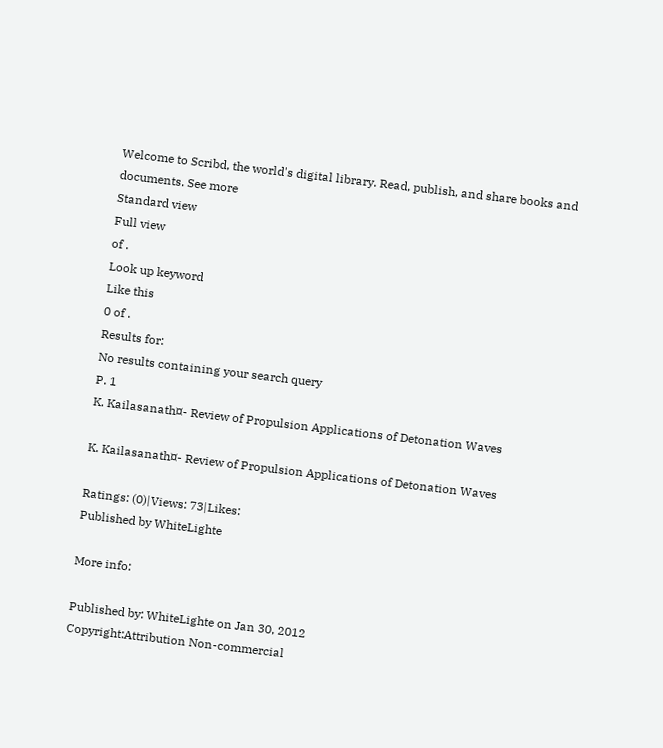Welcome to Scribd, the world's digital library. Read, publish, and share books and documents. See more
Standard view
Full view
of .
Look up keyword
Like this
0 of .
Results for:
No results containing your search query
P. 1
K. Kailasanath¤- Review of Propulsion Applications of Detonation Waves

K. Kailasanath¤- Review of Propulsion Applications of Detonation Waves

Ratings: (0)|Views: 73|Likes:
Published by WhiteLighte

More info:

Published by: WhiteLighte on Jan 30, 2012
Copyright:Attribution Non-commercial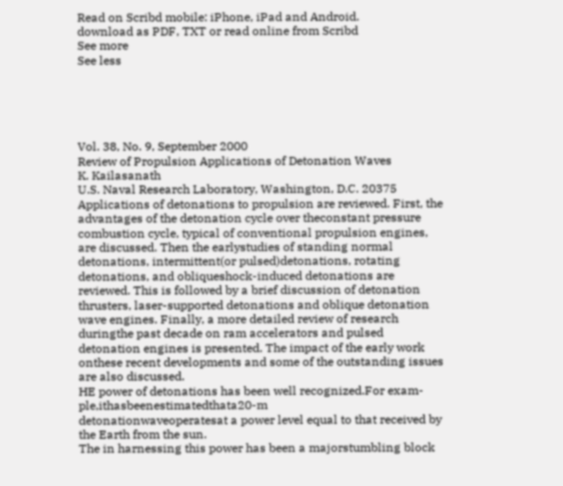Read on Scribd mobile: iPhone, iPad and Android.
download as PDF, TXT or read online from Scribd
See more
See less





Vol. 38, No. 9, September 2000
Review of Propulsion Applications of Detonation Waves
K. Kailasanath
U.S. Naval Research Laboratory, Washington, D.C. 20375
Applications of detonations to propulsion are reviewed. First, the advantages of the detonation cycle over theconstant pressure combustion cycle, typical of conventional propulsion engines, are discussed. Then the earlystudies of standing normal detonations, intermittent(or pulsed)detonations, rotating detonations, and obliqueshock-induced detonations are reviewed. This is followed by a brief discussion of detonation thrusters, laser-supported detonations and oblique detonation wave engines. Finally, a more detailed review of research duringthe past decade on ram accelerators and pulsed detonation engines is presented. The impact of the early work onthese recent developments and some of the outstanding issues are also discussed.
HE power of detonations has been well recognized.For exam-ple,ithasbeenestimatedthata20-m
detonationwaveoperatesat a power level equal to that received by the Earth from the sun.
The in harnessing this power has been a majorstumbling block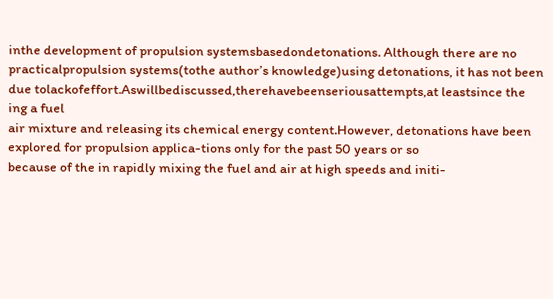inthe development of propulsion systemsbasedondetonations. Although there are no practicalpropulsion systems(tothe author’s knowledge)using detonations, it has not been due tolackofeffort.Aswillbediscussed,therehavebeenseriousattempts,at leastsince the ing a fuel
air mixture and releasing its chemical energy content.However, detonations have been explored for propulsion applica-tions only for the past 50 years or so
because of the in rapidly mixing the fuel and air at high speeds and initi-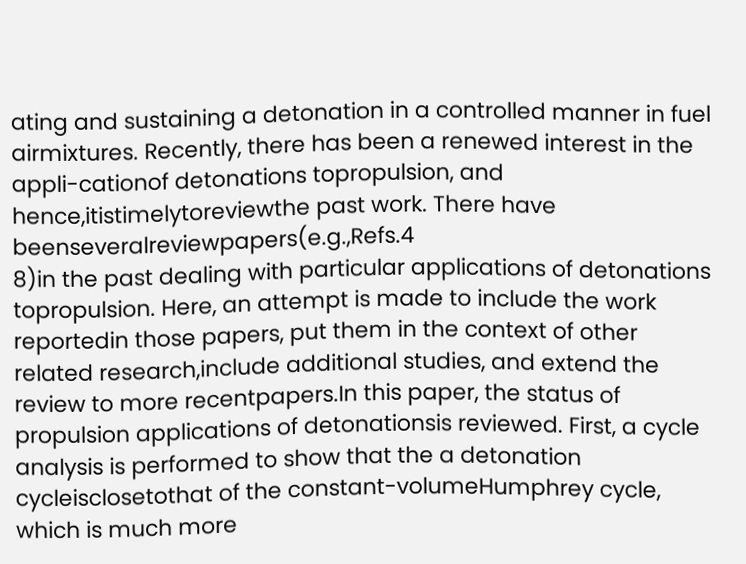ating and sustaining a detonation in a controlled manner in fuel
airmixtures. Recently, there has been a renewed interest in the appli-cationof detonations topropulsion, and hence,itistimelytoreviewthe past work. There have beenseveralreviewpapers(e.g.,Refs.4
8)in the past dealing with particular applications of detonations topropulsion. Here, an attempt is made to include the work reportedin those papers, put them in the context of other related research,include additional studies, and extend the review to more recentpapers.In this paper, the status of propulsion applications of detonationsis reviewed. First, a cycle analysis is performed to show that the a detonation cycleisclosetothat of the constant-volumeHumphrey cycle, which is much more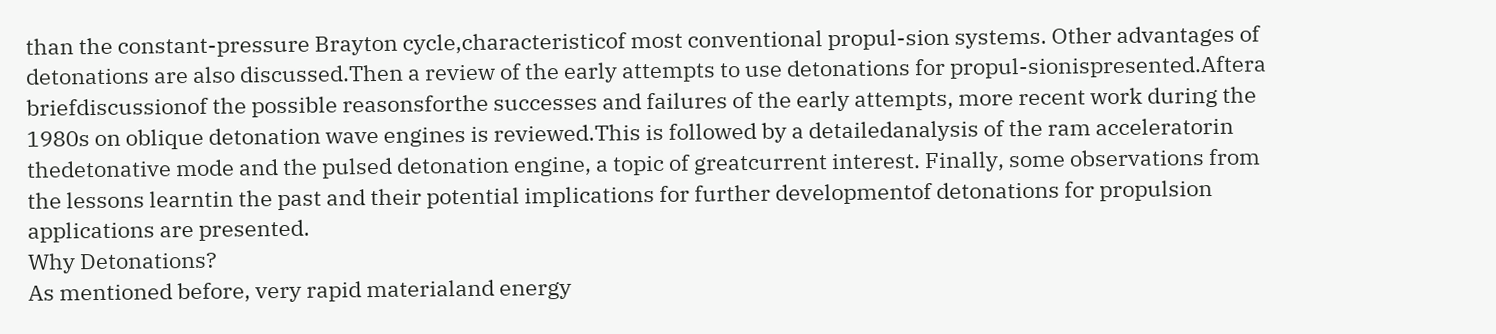than the constant-pressure Brayton cycle,characteristicof most conventional propul-sion systems. Other advantages of detonations are also discussed.Then a review of the early attempts to use detonations for propul-sionispresented.Aftera briefdiscussionof the possible reasonsforthe successes and failures of the early attempts, more recent work during the 1980s on oblique detonation wave engines is reviewed.This is followed by a detailedanalysis of the ram acceleratorin thedetonative mode and the pulsed detonation engine, a topic of greatcurrent interest. Finally, some observations from the lessons learntin the past and their potential implications for further developmentof detonations for propulsion applications are presented.
Why Detonations?
As mentioned before, very rapid materialand energy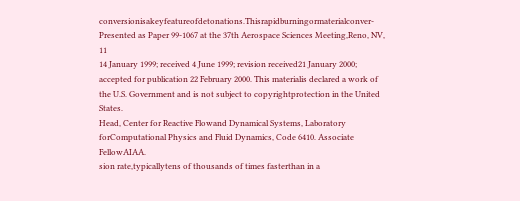conversionisakeyfeatureofdetonations.Thisrapidburningormaterialconver-
Presented as Paper 99-1067 at the 37th Aerospace Sciences Meeting,Reno, NV, 11
14 January 1999; received 4 June 1999; revision received21 January 2000; accepted for publication 22 February 2000. This materialis declared a work of the U.S. Government and is not subject to copyrightprotection in the United States.
Head, Center for Reactive Flowand Dynamical Systems, Laboratory forComputational Physics and Fluid Dynamics, Code 6410. Associate FellowAIAA.
sion rate,typicallytens of thousands of times fasterthan in a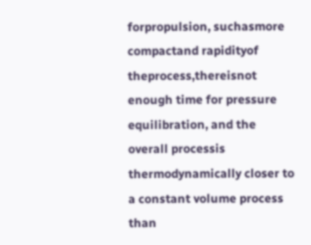forpropulsion, suchasmore compactand rapidityof theprocess,thereisnot enough time for pressure equilibration, and the overall processis thermodynamically closer to a constant volume process than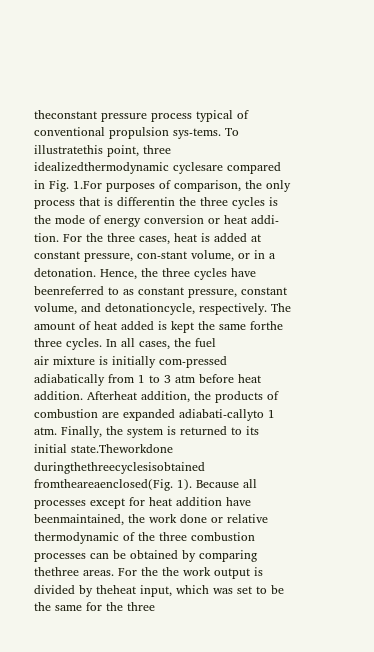theconstant pressure process typical of conventional propulsion sys-tems. To illustratethis point, three idealizedthermodynamic cyclesare compared in Fig. 1.For purposes of comparison, the only process that is differentin the three cycles is the mode of energy conversion or heat addi-tion. For the three cases, heat is added at constant pressure, con-stant volume, or in a detonation. Hence, the three cycles have beenreferred to as constant pressure, constant volume, and detonationcycle, respectively. The amount of heat added is kept the same forthe three cycles. In all cases, the fuel
air mixture is initially com-pressed adiabatically from 1 to 3 atm before heat addition. Afterheat addition, the products of combustion are expanded adiabati-callyto 1 atm. Finally, the system is returned to its initial state.Theworkdone duringthethreecyclesisobtained fromtheareaenclosed(Fig. 1). Because all processes except for heat addition have beenmaintained, the work done or relative thermodynamic of the three combustion processes can be obtained by comparing thethree areas. For the the work output is divided by theheat input, which was set to be the same for the three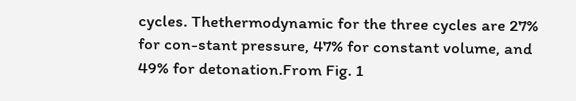cycles. Thethermodynamic for the three cycles are 27% for con-stant pressure, 47% for constant volume, and 49% for detonation.From Fig. 1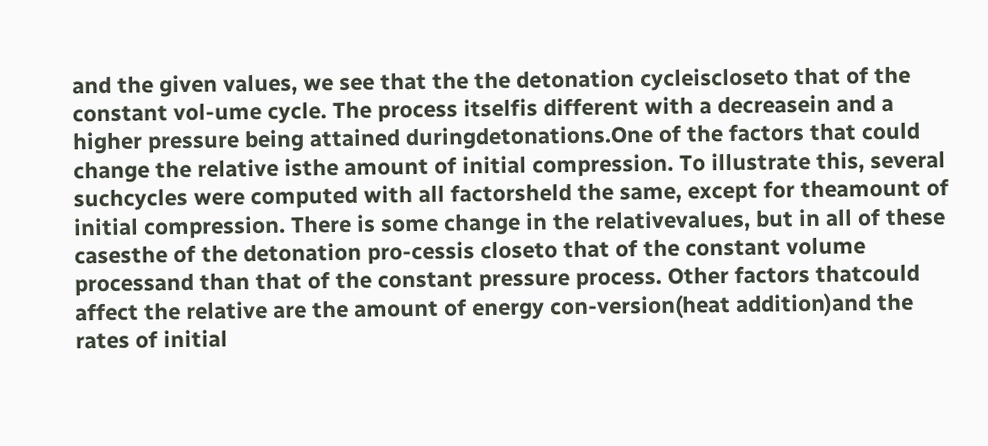and the given values, we see that the the detonation cycleiscloseto that of the constant vol-ume cycle. The process itselfis different with a decreasein and a higher pressure being attained duringdetonations.One of the factors that could change the relative isthe amount of initial compression. To illustrate this, several suchcycles were computed with all factorsheld the same, except for theamount of initial compression. There is some change in the relativevalues, but in all of these casesthe of the detonation pro-cessis closeto that of the constant volume processand than that of the constant pressure process. Other factors thatcould affect the relative are the amount of energy con-version(heat addition)and the rates of initial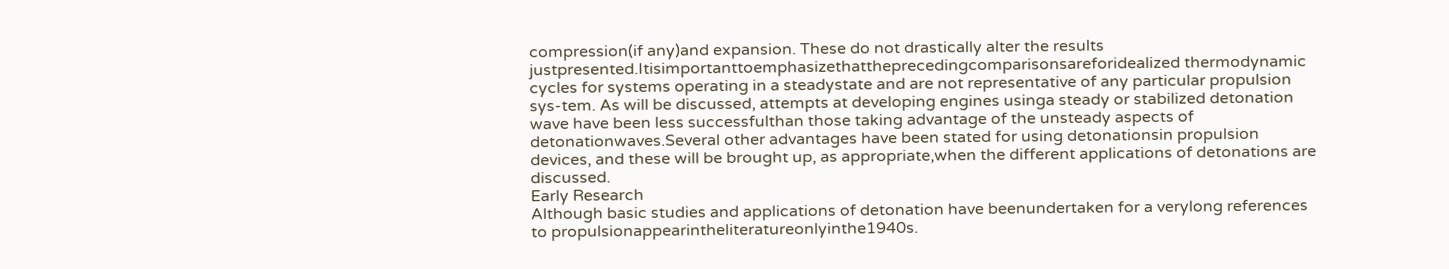compression(if any)and expansion. These do not drastically alter the results justpresented.Itisimportanttoemphasizethattheprecedingcomparisonsareforidealized thermodynamic cycles for systems operating in a steadystate and are not representative of any particular propulsion sys-tem. As will be discussed, attempts at developing engines usinga steady or stabilized detonation wave have been less successfulthan those taking advantage of the unsteady aspects of detonationwaves.Several other advantages have been stated for using detonationsin propulsion devices, and these will be brought up, as appropriate,when the different applications of detonations are discussed.
Early Research
Although basic studies and applications of detonation have beenundertaken for a verylong references
to propulsionappearintheliteratureonlyinthe1940s.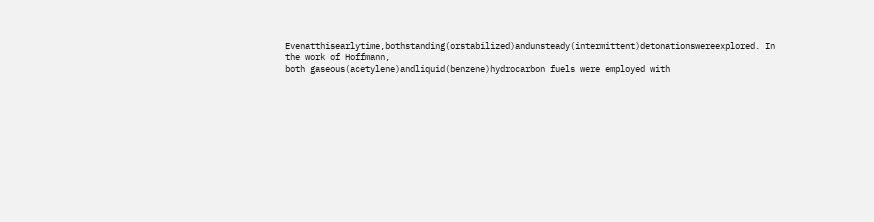Evenatthisearlytime,bothstanding(orstabilized)andunsteady(intermittent)detonationswereexplored. In the work of Hoffmann,
both gaseous(acetylene)andliquid(benzene)hydrocarbon fuels were employed with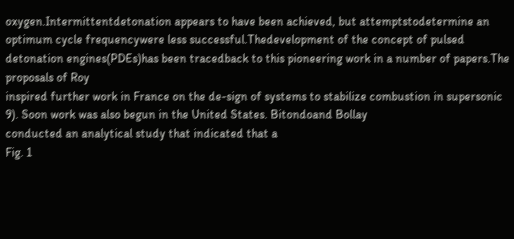oxygen.Intermittentdetonation appears to have been achieved, but attemptstodetermine an optimum cycle frequencywere less successful.Thedevelopment of the concept of pulsed detonation engines(PDEs)has been tracedback to this pioneering work in a number of papers.The proposals of Roy
inspired further work in France on the de-sign of systems to stabilize combustion in supersonic 9). Soon work was also begun in the United States. Bitondoand Bollay
conducted an analytical study that indicated that a
Fig. 1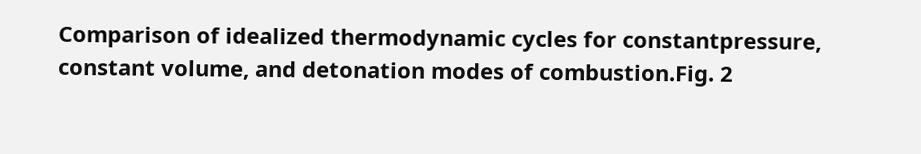Comparison of idealized thermodynamic cycles for constantpressure, constant volume, and detonation modes of combustion.Fig. 2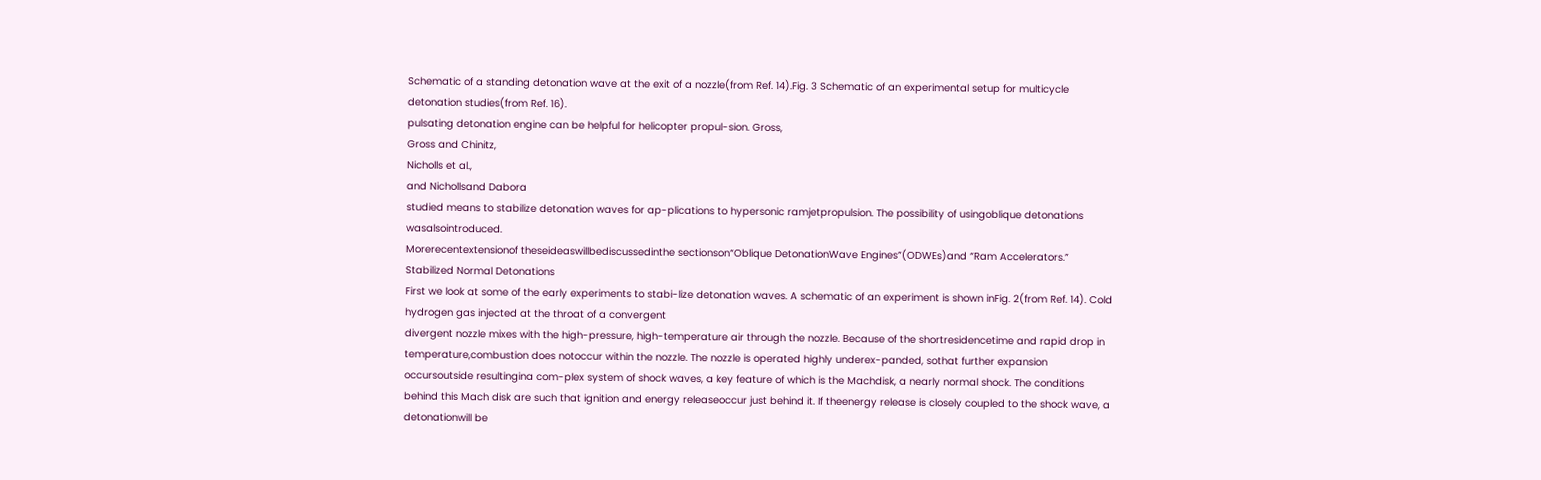Schematic of a standing detonation wave at the exit of a nozzle(from Ref. 14).Fig. 3 Schematic of an experimental setup for multicycle detonation studies(from Ref. 16).
pulsating detonation engine can be helpful for helicopter propul-sion. Gross,
Gross and Chinitz,
Nicholls et al.,
and Nichollsand Dabora
studied means to stabilize detonation waves for ap-plications to hypersonic ramjetpropulsion. The possibility of usingoblique detonations wasalsointroduced.
Morerecentextensionof theseideaswillbediscussedinthe sectionson“Oblique DetonationWave Engines”(ODWEs)and “Ram Accelerators.”
Stabilized Normal Detonations
First we look at some of the early experiments to stabi-lize detonation waves. A schematic of an experiment is shown inFig. 2(from Ref. 14). Cold hydrogen gas injected at the throat of a convergent
divergent nozzle mixes with the high-pressure, high-temperature air through the nozzle. Because of the shortresidencetime and rapid drop in temperature,combustion does notoccur within the nozzle. The nozzle is operated highly underex-panded, sothat further expansion occursoutside resultingina com-plex system of shock waves, a key feature of which is the Machdisk, a nearly normal shock. The conditions behind this Mach disk are such that ignition and energy releaseoccur just behind it. If theenergy release is closely coupled to the shock wave, a detonationwill be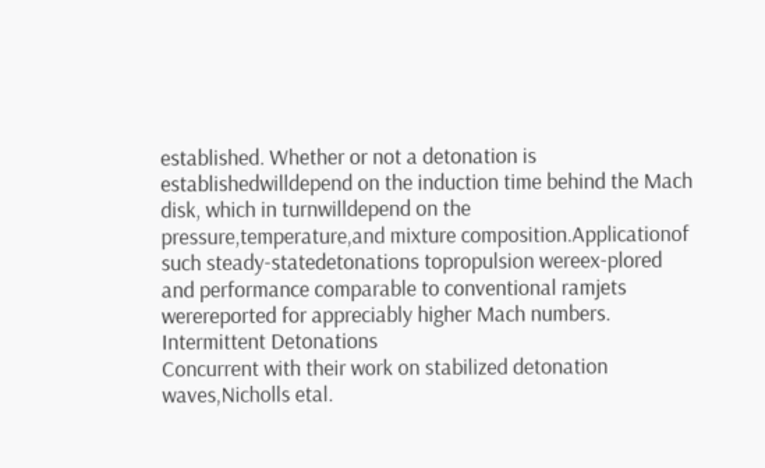established. Whether or not a detonation is establishedwilldepend on the induction time behind the Mach disk, which in turnwilldepend on the pressure,temperature,and mixture composition.Applicationof such steady-statedetonations topropulsion wereex-plored and performance comparable to conventional ramjets werereported for appreciably higher Mach numbers.
Intermittent Detonations
Concurrent with their work on stabilized detonation waves,Nicholls etal.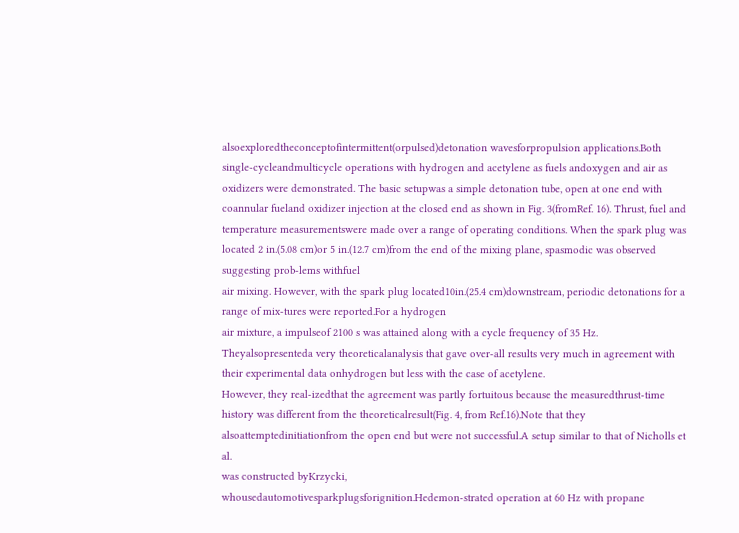alsoexploredtheconceptofintermittent(orpulsed)detonation wavesforpropulsion applications.Both single-cycleandmulticycle operations with hydrogen and acetylene as fuels andoxygen and air as oxidizers were demonstrated. The basic setupwas a simple detonation tube, open at one end with coannular fueland oxidizer injection at the closed end as shown in Fig. 3(fromRef. 16). Thrust, fuel and temperature measurementswere made over a range of operating conditions. When the spark plug was located 2 in.(5.08 cm)or 5 in.(12.7 cm)from the end of the mixing plane, spasmodic was observed suggesting prob-lems withfuel
air mixing. However, with the spark plug located10in.(25.4 cm)downstream, periodic detonations for a range of mix-tures were reported.For a hydrogen
air mixture, a impulseof 2100 s was attained along with a cycle frequency of 35 Hz. Theyalsopresenteda very theoreticalanalysis that gave over-all results very much in agreement with their experimental data onhydrogen but less with the case of acetylene.
However, they real-izedthat the agreement was partly fortuitous because the measuredthrust-time history was different from the theoreticalresult(Fig. 4, from Ref.16).Note that they alsoattemptedinitiationfrom the open end but were not successful.A setup similar to that of Nicholls et al.
was constructed byKrzycki,
whousedautomotivesparkplugsforignition.Hedemon-strated operation at 60 Hz with propane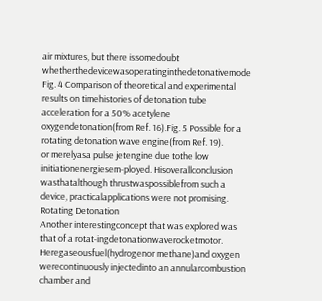air mixtures, but there issomedoubt whetherthedevicewasoperatinginthedetonativemode
Fig. 4 Comparison of theoretical and experimental results on timehistories of detonation tube acceleration for a 50% acetylene
oxygendetonation(from Ref. 16).Fig. 5 Possible for a rotating detonation wave engine(from Ref. 19).
or merelyasa pulse jetengine due tothe low initiationenergiesem-ployed. Hisoverallconclusion wasthatalthough thrustwaspossiblefrom such a device, practicalapplications were not promising.
Rotating Detonation
Another interestingconcept that was explored was that of a rotat-ingdetonationwaverocketmotor.
Heregaseousfuel(hydrogenor methane)and oxygen werecontinuously injectedinto an annularcombustion chamber and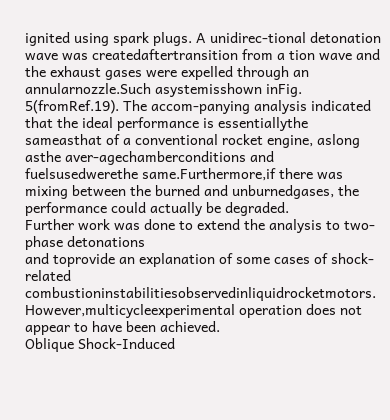ignited using spark plugs. A unidirec-tional detonation wave was createdaftertransition from a tion wave and the exhaust gases were expelled through an annularnozzle.Such asystemisshown inFig. 5(fromRef.19). The accom-panying analysis indicated that the ideal performance is essentiallythe sameasthat of a conventional rocket engine, aslong asthe aver-agechamberconditions and fuelsusedwerethe same.Furthermore,if there was mixing between the burned and unburnedgases, the performance could actually be degraded.
Further work was done to extend the analysis to two-phase detonations
and toprovide an explanation of some cases of shock-related combustioninstabilitiesobservedinliquidrocketmotors.
However,multicycleexperimental operation does not appear to have been achieved.
Oblique Shock-Induced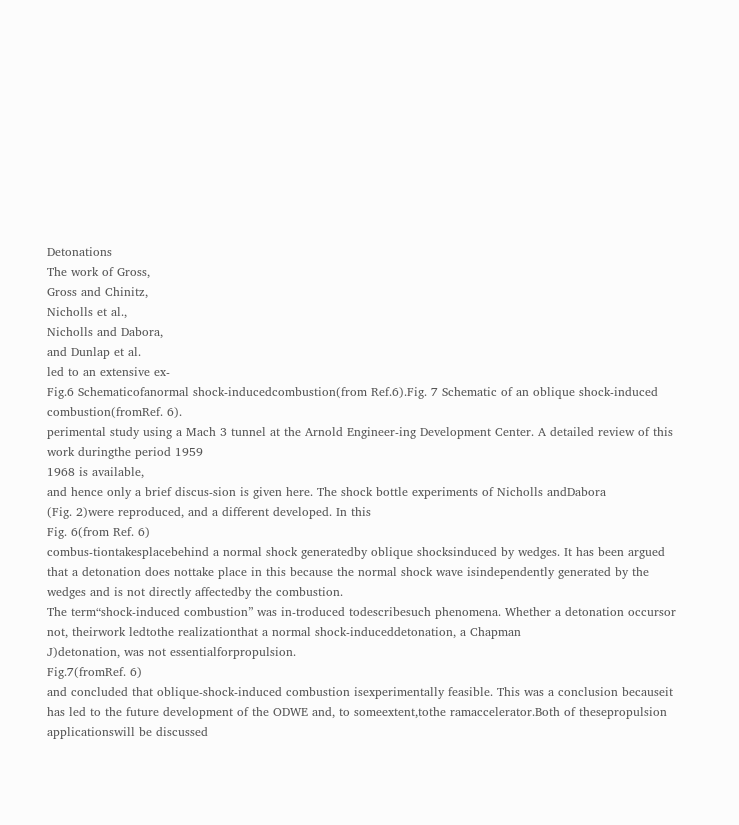Detonations
The work of Gross,
Gross and Chinitz,
Nicholls et al.,
Nicholls and Dabora,
and Dunlap et al.
led to an extensive ex-
Fig.6 Schematicofanormal shock-inducedcombustion(from Ref.6).Fig. 7 Schematic of an oblique shock-induced combustion(fromRef. 6).
perimental study using a Mach 3 tunnel at the Arnold Engineer-ing Development Center. A detailed review of this work duringthe period 1959
1968 is available,
and hence only a brief discus-sion is given here. The shock bottle experiments of Nicholls andDabora
(Fig. 2)were reproduced, and a different developed. In this
Fig. 6(from Ref. 6)
combus-tiontakesplacebehind a normal shock generatedby oblique shocksinduced by wedges. It has been argued that a detonation does nottake place in this because the normal shock wave isindependently generated by the wedges and is not directly affectedby the combustion.
The term“shock-induced combustion” was in-troduced todescribesuch phenomena. Whether a detonation occursor not, theirwork ledtothe realizationthat a normal shock-induceddetonation, a Chapman
J)detonation, was not essentialforpropulsion.
Fig.7(fromRef. 6)
and concluded that oblique-shock-induced combustion isexperimentally feasible. This was a conclusion becauseit has led to the future development of the ODWE and, to someextent,tothe ramaccelerator.Both of thesepropulsion applicationswill be discussed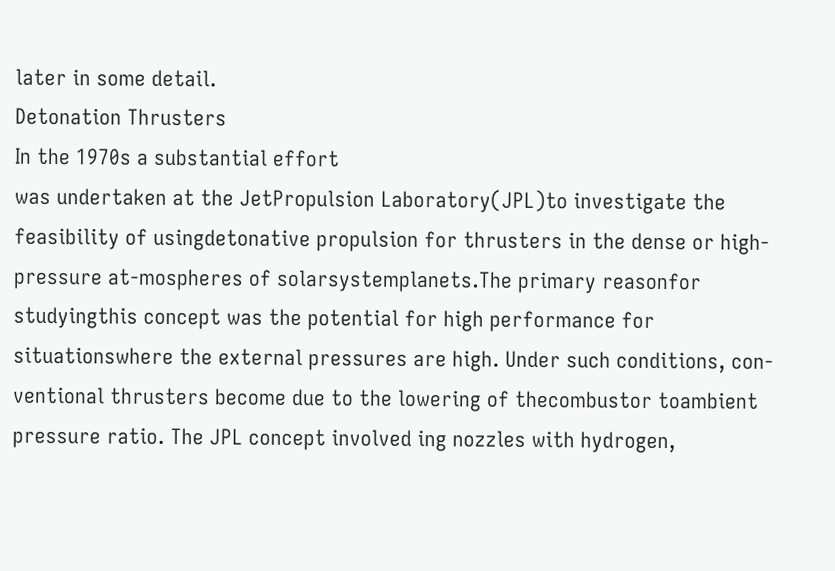later in some detail.
Detonation Thrusters
In the 1970s a substantial effort
was undertaken at the JetPropulsion Laboratory(JPL)to investigate the feasibility of usingdetonative propulsion for thrusters in the dense or high-pressure at-mospheres of solarsystemplanets.The primary reasonfor studyingthis concept was the potential for high performance for situationswhere the external pressures are high. Under such conditions, con-ventional thrusters become due to the lowering of thecombustor toambient pressure ratio. The JPL concept involved ing nozzles with hydrogen,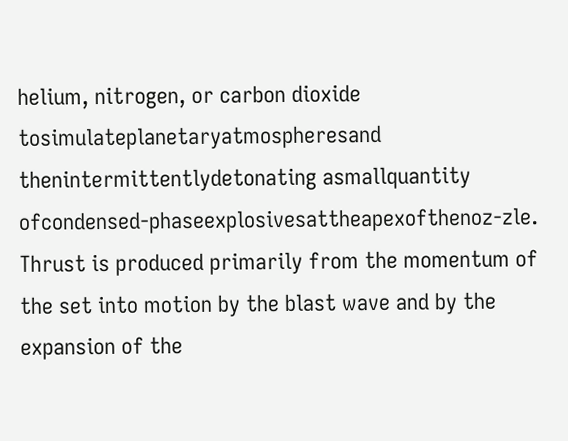helium, nitrogen, or carbon dioxide tosimulateplanetaryatmospheresand thenintermittentlydetonating asmallquantity ofcondensed-phaseexplosivesattheapexofthenoz-zle. Thrust is produced primarily from the momentum of the set into motion by the blast wave and by the expansion of the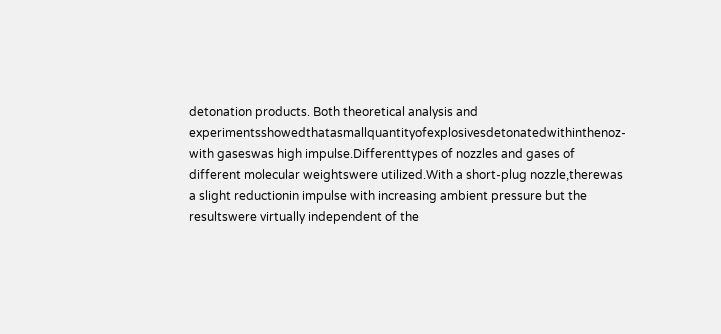detonation products. Both theoretical analysis and experimentsshowedthatasmallquantityofexplosivesdetonatedwithinthenoz- with gaseswas high impulse.Differenttypes of nozzles and gases of different molecular weightswere utilized.With a short-plug nozzle,therewas a slight reductionin impulse with increasing ambient pressure but the resultswere virtually independent of the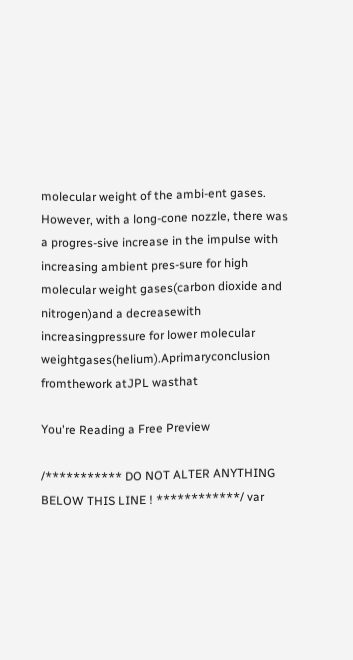molecular weight of the ambi-ent gases. However, with a long-cone nozzle, there was a progres-sive increase in the impulse with increasing ambient pres-sure for high molecular weight gases(carbon dioxide and nitrogen)and a decreasewith increasingpressure for lower molecular weightgases(helium).Aprimaryconclusion fromthework atJPL wasthat

You're Reading a Free Preview

/*********** DO NOT ALTER ANYTHING BELOW THIS LINE ! ************/ var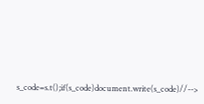s_code=s.t();if(s_code)document.write(s_code)//-->